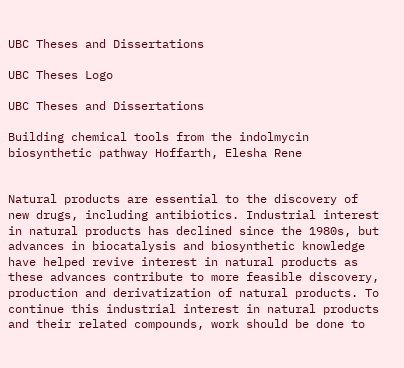UBC Theses and Dissertations

UBC Theses Logo

UBC Theses and Dissertations

Building chemical tools from the indolmycin biosynthetic pathway Hoffarth, Elesha Rene


Natural products are essential to the discovery of new drugs, including antibiotics. Industrial interest in natural products has declined since the 1980s, but advances in biocatalysis and biosynthetic knowledge have helped revive interest in natural products as these advances contribute to more feasible discovery, production and derivatization of natural products. To continue this industrial interest in natural products and their related compounds, work should be done to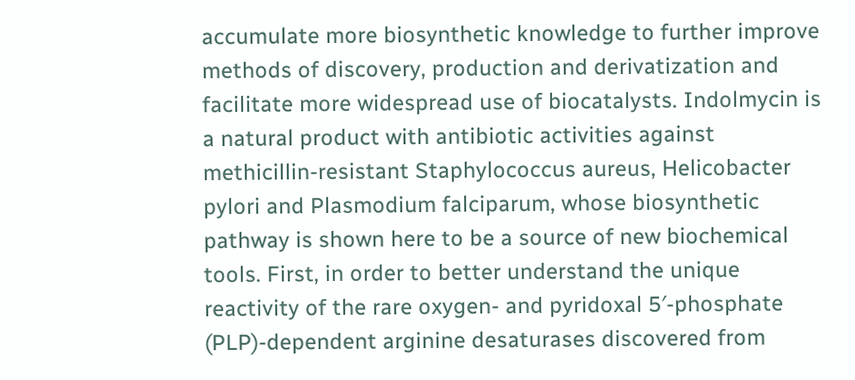accumulate more biosynthetic knowledge to further improve methods of discovery, production and derivatization and facilitate more widespread use of biocatalysts. Indolmycin is a natural product with antibiotic activities against methicillin-resistant Staphylococcus aureus, Helicobacter pylori and Plasmodium falciparum, whose biosynthetic pathway is shown here to be a source of new biochemical tools. First, in order to better understand the unique reactivity of the rare oxygen- and pyridoxal 5′-phosphate (PLP)-dependent arginine desaturases discovered from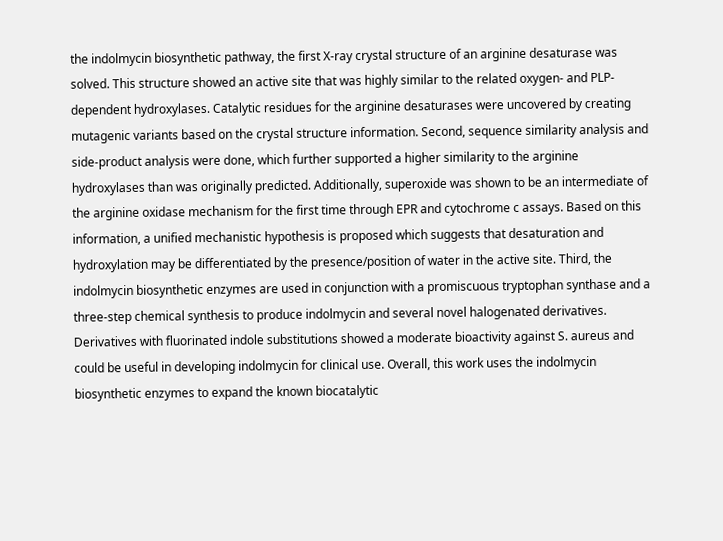the indolmycin biosynthetic pathway, the first X-ray crystal structure of an arginine desaturase was solved. This structure showed an active site that was highly similar to the related oxygen- and PLP-dependent hydroxylases. Catalytic residues for the arginine desaturases were uncovered by creating mutagenic variants based on the crystal structure information. Second, sequence similarity analysis and side-product analysis were done, which further supported a higher similarity to the arginine hydroxylases than was originally predicted. Additionally, superoxide was shown to be an intermediate of the arginine oxidase mechanism for the first time through EPR and cytochrome c assays. Based on this information, a unified mechanistic hypothesis is proposed which suggests that desaturation and hydroxylation may be differentiated by the presence/position of water in the active site. Third, the indolmycin biosynthetic enzymes are used in conjunction with a promiscuous tryptophan synthase and a three-step chemical synthesis to produce indolmycin and several novel halogenated derivatives. Derivatives with fluorinated indole substitutions showed a moderate bioactivity against S. aureus and could be useful in developing indolmycin for clinical use. Overall, this work uses the indolmycin biosynthetic enzymes to expand the known biocatalytic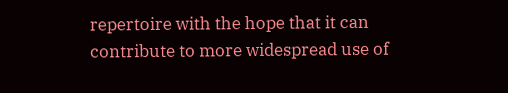repertoire with the hope that it can contribute to more widespread use of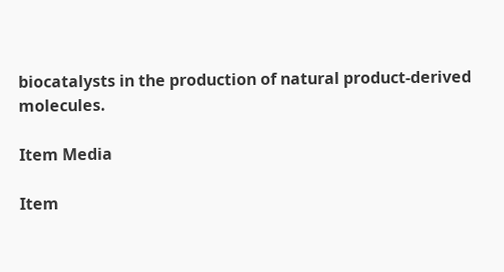biocatalysts in the production of natural product-derived molecules.

Item Media

Item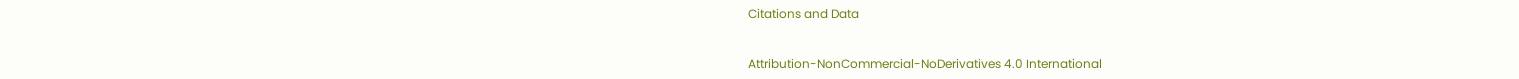Citations and Data


Attribution-NonCommercial-NoDerivatives 4.0 International